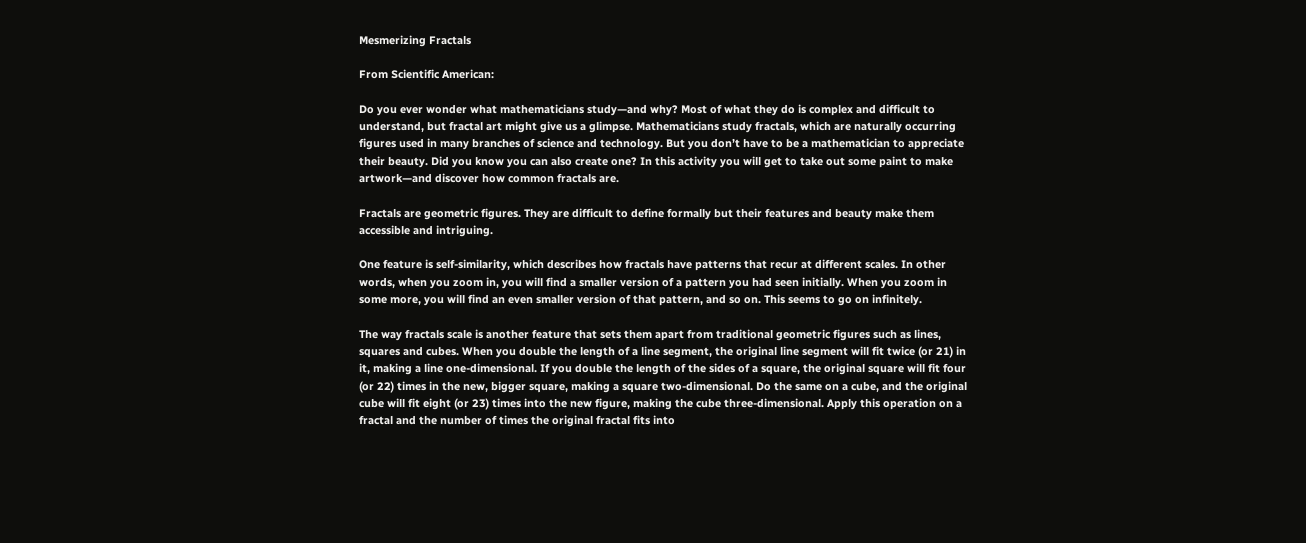Mesmerizing Fractals

From Scientific American:

Do you ever wonder what mathematicians study—and why? Most of what they do is complex and difficult to understand, but fractal art might give us a glimpse. Mathematicians study fractals, which are naturally occurring figures used in many branches of science and technology. But you don’t have to be a mathematician to appreciate their beauty. Did you know you can also create one? In this activity you will get to take out some paint to make artwork—and discover how common fractals are.

Fractals are geometric figures. They are difficult to define formally but their features and beauty make them accessible and intriguing.

One feature is self-similarity, which describes how fractals have patterns that recur at different scales. In other words, when you zoom in, you will find a smaller version of a pattern you had seen initially. When you zoom in some more, you will find an even smaller version of that pattern, and so on. This seems to go on infinitely.

The way fractals scale is another feature that sets them apart from traditional geometric figures such as lines, squares and cubes. When you double the length of a line segment, the original line segment will fit twice (or 21) in it, making a line one-dimensional. If you double the length of the sides of a square, the original square will fit four (or 22) times in the new, bigger square, making a square two-dimensional. Do the same on a cube, and the original cube will fit eight (or 23) times into the new figure, making the cube three-dimensional. Apply this operation on a fractal and the number of times the original fractal fits into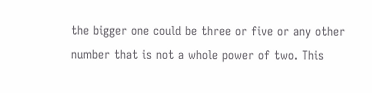the bigger one could be three or five or any other number that is not a whole power of two. This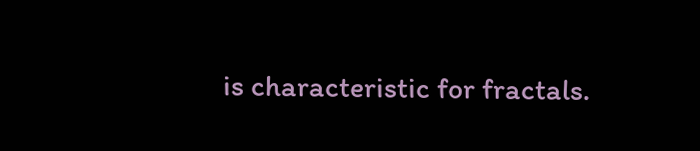is characteristic for fractals.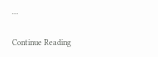…

Continue Reading